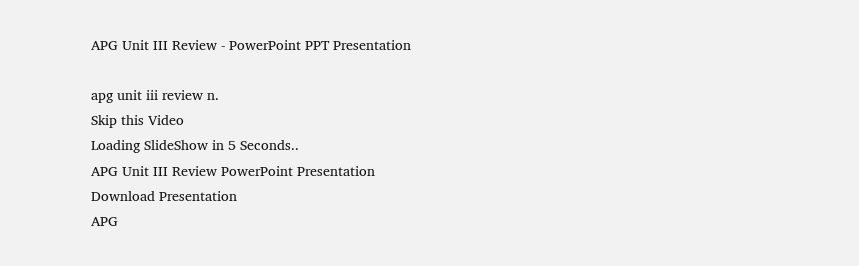APG Unit III Review - PowerPoint PPT Presentation

apg unit iii review n.
Skip this Video
Loading SlideShow in 5 Seconds..
APG Unit III Review PowerPoint Presentation
Download Presentation
APG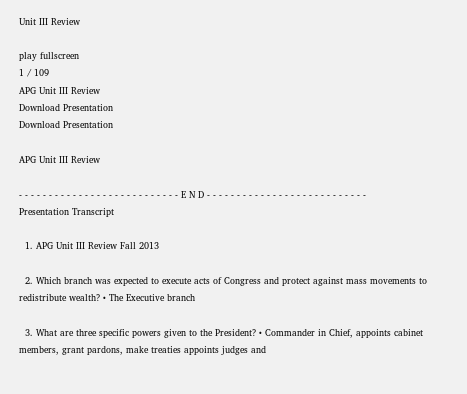Unit III Review

play fullscreen
1 / 109
APG Unit III Review
Download Presentation
Download Presentation

APG Unit III Review

- - - - - - - - - - - - - - - - - - - - - - - - - - - E N D - - - - - - - - - - - - - - - - - - - - - - - - - - -
Presentation Transcript

  1. APG Unit III Review Fall 2013

  2. Which branch was expected to execute acts of Congress and protect against mass movements to redistribute wealth? • The Executive branch

  3. What are three specific powers given to the President? • Commander in Chief, appoints cabinet members, grant pardons, make treaties appoints judges and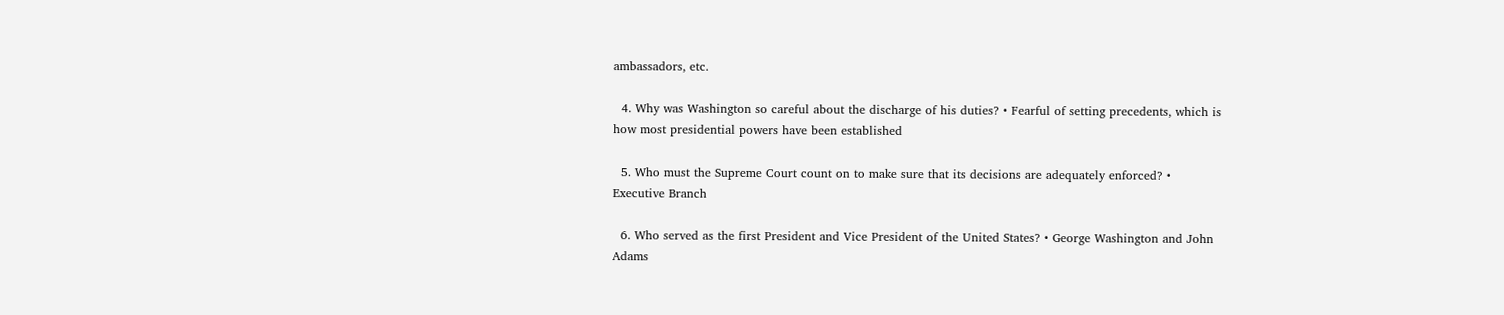ambassadors, etc.

  4. Why was Washington so careful about the discharge of his duties? • Fearful of setting precedents, which is how most presidential powers have been established

  5. Who must the Supreme Court count on to make sure that its decisions are adequately enforced? • Executive Branch

  6. Who served as the first President and Vice President of the United States? • George Washington and John Adams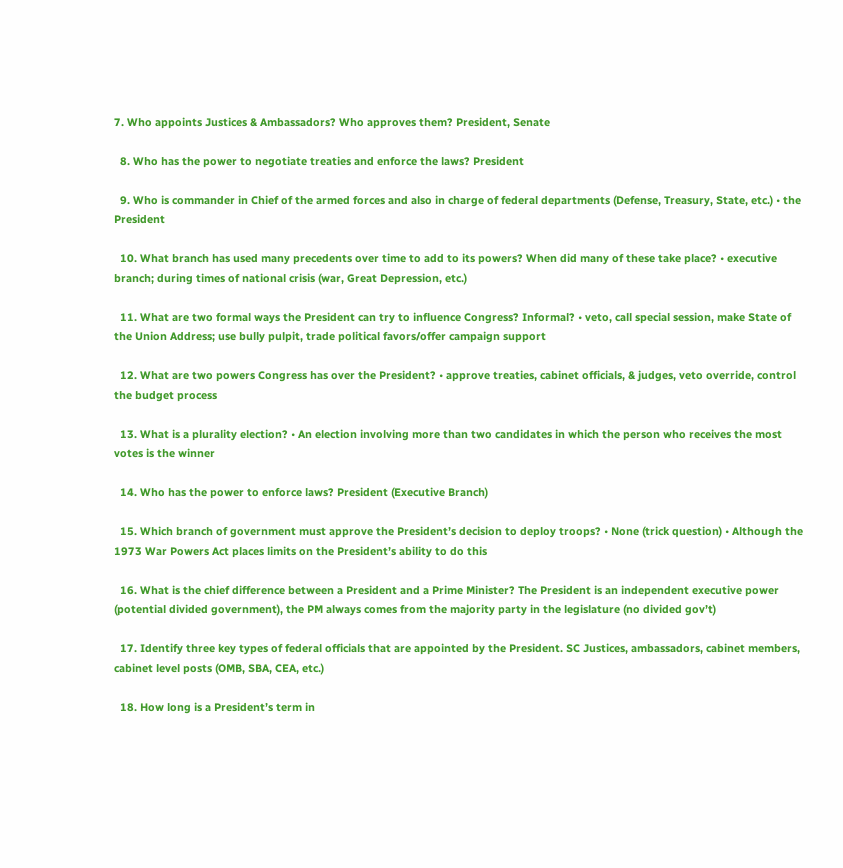7. Who appoints Justices & Ambassadors? Who approves them? President, Senate

  8. Who has the power to negotiate treaties and enforce the laws? President

  9. Who is commander in Chief of the armed forces and also in charge of federal departments (Defense, Treasury, State, etc.) • the President

  10. What branch has used many precedents over time to add to its powers? When did many of these take place? • executive branch; during times of national crisis (war, Great Depression, etc.)

  11. What are two formal ways the President can try to influence Congress? Informal? • veto, call special session, make State of the Union Address; use bully pulpit, trade political favors/offer campaign support

  12. What are two powers Congress has over the President? • approve treaties, cabinet officials, & judges, veto override, control the budget process

  13. What is a plurality election? • An election involving more than two candidates in which the person who receives the most votes is the winner

  14. Who has the power to enforce laws? President (Executive Branch)

  15. Which branch of government must approve the President’s decision to deploy troops? • None (trick question) • Although the 1973 War Powers Act places limits on the President’s ability to do this

  16. What is the chief difference between a President and a Prime Minister? The President is an independent executive power (potential divided government), the PM always comes from the majority party in the legislature (no divided gov’t)

  17. Identify three key types of federal officials that are appointed by the President. SC Justices, ambassadors, cabinet members, cabinet level posts (OMB, SBA, CEA, etc.)

  18. How long is a President’s term in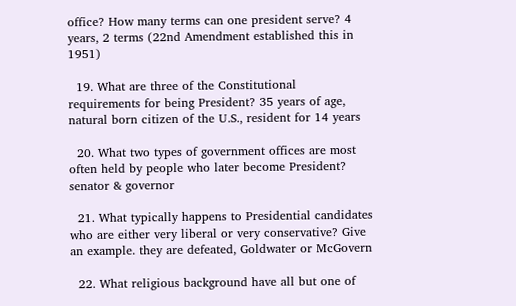office? How many terms can one president serve? 4 years, 2 terms (22nd Amendment established this in 1951)

  19. What are three of the Constitutional requirements for being President? 35 years of age, natural born citizen of the U.S., resident for 14 years

  20. What two types of government offices are most often held by people who later become President? senator & governor

  21. What typically happens to Presidential candidates who are either very liberal or very conservative? Give an example. they are defeated, Goldwater or McGovern

  22. What religious background have all but one of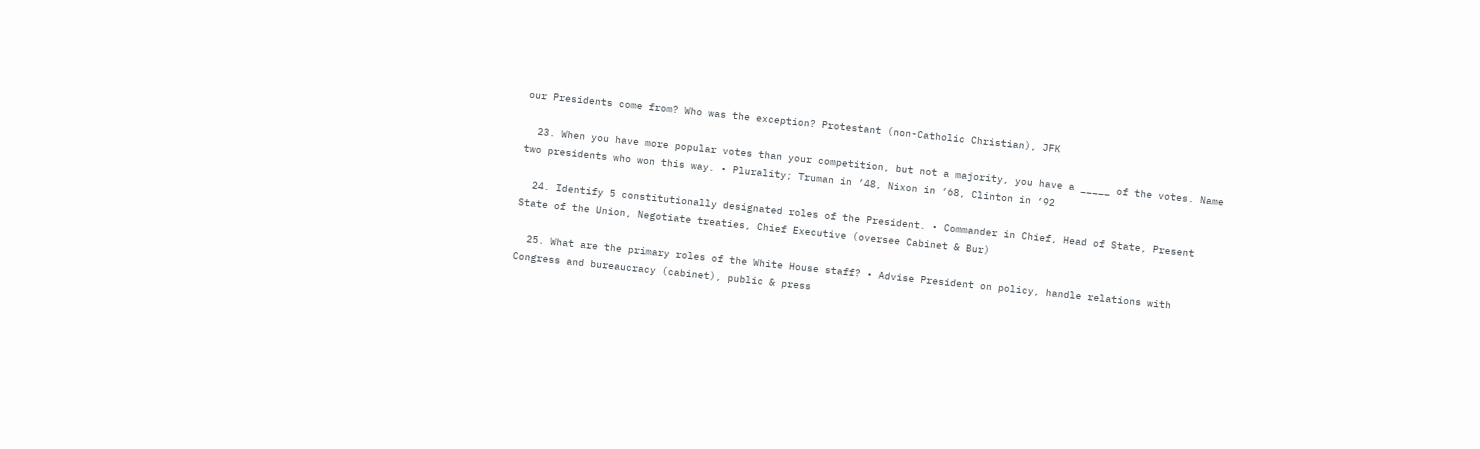our Presidents come from? Who was the exception? Protestant (non-Catholic Christian), JFK

  23. When you have more popular votes than your competition, but not a majority, you have a _____ of the votes. Name two presidents who won this way. • Plurality; Truman in ’48, Nixon in ‘68, Clinton in ‘92

  24. Identify 5 constitutionally designated roles of the President. • Commander in Chief, Head of State, Present State of the Union, Negotiate treaties, Chief Executive (oversee Cabinet & Bur)

  25. What are the primary roles of the White House staff? • Advise President on policy, handle relations with Congress and bureaucracy (cabinet), public & press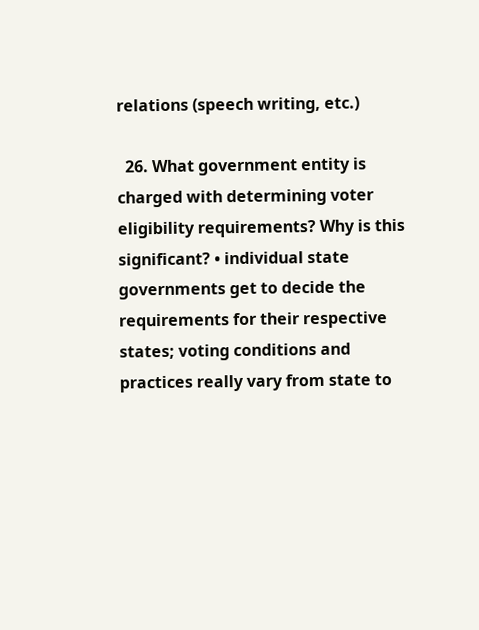relations (speech writing, etc.)

  26. What government entity is charged with determining voter eligibility requirements? Why is this significant? • individual state governments get to decide the requirements for their respective states; voting conditions and practices really vary from state to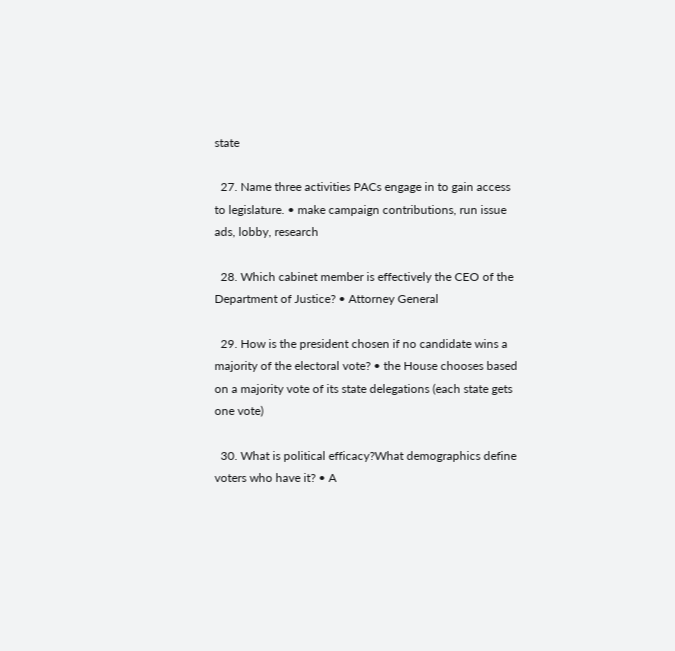state

  27. Name three activities PACs engage in to gain access to legislature. • make campaign contributions, run issue ads, lobby, research

  28. Which cabinet member is effectively the CEO of the Department of Justice? • Attorney General

  29. How is the president chosen if no candidate wins a majority of the electoral vote? • the House chooses based on a majority vote of its state delegations (each state gets one vote)

  30. What is political efficacy?What demographics define voters who have it? • A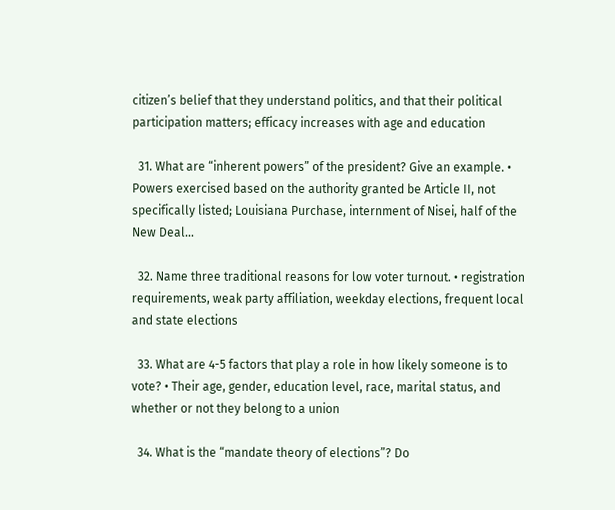citizen’s belief that they understand politics, and that their political participation matters; efficacy increases with age and education

  31. What are “inherent powers” of the president? Give an example. • Powers exercised based on the authority granted be Article II, not specifically listed; Louisiana Purchase, internment of Nisei, half of the New Deal…

  32. Name three traditional reasons for low voter turnout. • registration requirements, weak party affiliation, weekday elections, frequent local and state elections

  33. What are 4-5 factors that play a role in how likely someone is to vote? • Their age, gender, education level, race, marital status, and whether or not they belong to a union

  34. What is the “mandate theory of elections”? Do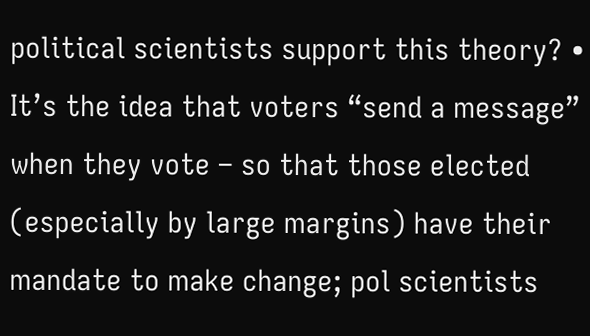political scientists support this theory? • It’s the idea that voters “send a message” when they vote – so that those elected (especially by large margins) have their mandate to make change; pol scientists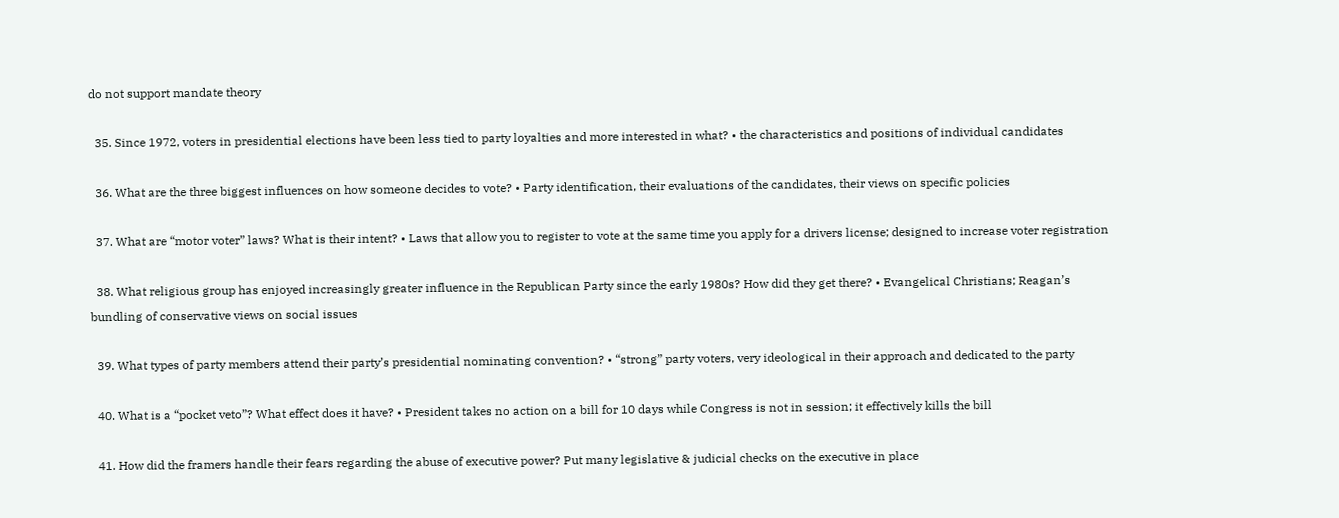do not support mandate theory

  35. Since 1972, voters in presidential elections have been less tied to party loyalties and more interested in what? • the characteristics and positions of individual candidates

  36. What are the three biggest influences on how someone decides to vote? • Party identification, their evaluations of the candidates, their views on specific policies

  37. What are “motor voter” laws? What is their intent? • Laws that allow you to register to vote at the same time you apply for a drivers license; designed to increase voter registration

  38. What religious group has enjoyed increasingly greater influence in the Republican Party since the early 1980s? How did they get there? • Evangelical Christians; Reagan’s bundling of conservative views on social issues

  39. What types of party members attend their party’s presidential nominating convention? • “strong” party voters, very ideological in their approach and dedicated to the party

  40. What is a “pocket veto”? What effect does it have? • President takes no action on a bill for 10 days while Congress is not in session; it effectively kills the bill

  41. How did the framers handle their fears regarding the abuse of executive power? Put many legislative & judicial checks on the executive in place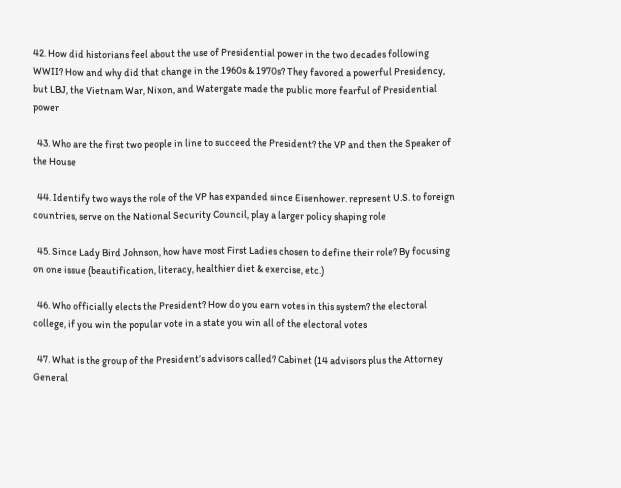42. How did historians feel about the use of Presidential power in the two decades following WWII? How and why did that change in the 1960s & 1970s? They favored a powerful Presidency, but LBJ, the Vietnam War, Nixon, and Watergate made the public more fearful of Presidential power

  43. Who are the first two people in line to succeed the President? the VP and then the Speaker of the House

  44. Identify two ways the role of the VP has expanded since Eisenhower. represent U.S. to foreign countries, serve on the National Security Council, play a larger policy shaping role

  45. Since Lady Bird Johnson, how have most First Ladies chosen to define their role? By focusing on one issue (beautification, literacy, healthier diet & exercise, etc.)

  46. Who officially elects the President? How do you earn votes in this system? the electoral college, if you win the popular vote in a state you win all of the electoral votes

  47. What is the group of the President’s advisors called? Cabinet (14 advisors plus the Attorney General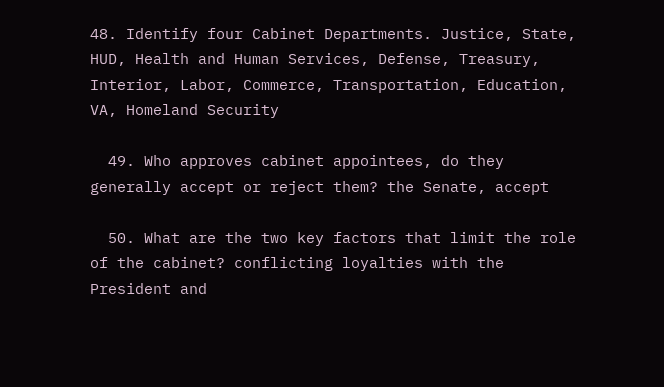48. Identify four Cabinet Departments. Justice, State, HUD, Health and Human Services, Defense, Treasury, Interior, Labor, Commerce, Transportation, Education, VA, Homeland Security

  49. Who approves cabinet appointees, do they generally accept or reject them? the Senate, accept

  50. What are the two key factors that limit the role of the cabinet? conflicting loyalties with the President and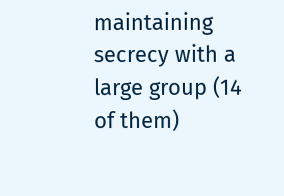maintaining secrecy with a large group (14 of them)